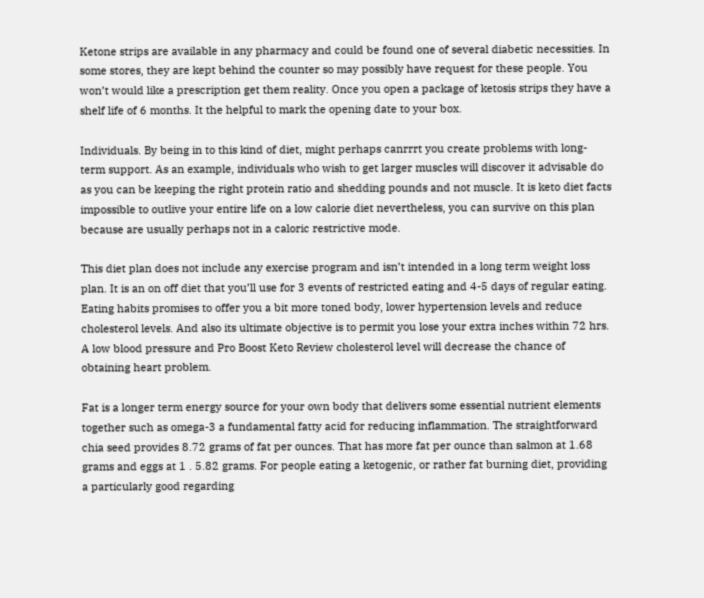Ketone strips are available in any pharmacy and could be found one of several diabetic necessities. In some stores, they are kept behind the counter so may possibly have request for these people. You won’t would like a prescription get them reality. Once you open a package of ketosis strips they have a shelf life of 6 months. It the helpful to mark the opening date to your box.

Individuals. By being in to this kind of diet, might perhaps canrrrt you create problems with long-term support. As an example, individuals who wish to get larger muscles will discover it advisable do as you can be keeping the right protein ratio and shedding pounds and not muscle. It is keto diet facts impossible to outlive your entire life on a low calorie diet nevertheless, you can survive on this plan because are usually perhaps not in a caloric restrictive mode.

This diet plan does not include any exercise program and isn’t intended in a long term weight loss plan. It is an on off diet that you’ll use for 3 events of restricted eating and 4-5 days of regular eating. Eating habits promises to offer you a bit more toned body, lower hypertension levels and reduce cholesterol levels. And also its ultimate objective is to permit you lose your extra inches within 72 hrs. A low blood pressure and Pro Boost Keto Review cholesterol level will decrease the chance of obtaining heart problem.

Fat is a longer term energy source for your own body that delivers some essential nutrient elements together such as omega-3 a fundamental fatty acid for reducing inflammation. The straightforward chia seed provides 8.72 grams of fat per ounces. That has more fat per ounce than salmon at 1.68 grams and eggs at 1 . 5.82 grams. For people eating a ketogenic, or rather fat burning diet, providing a particularly good regarding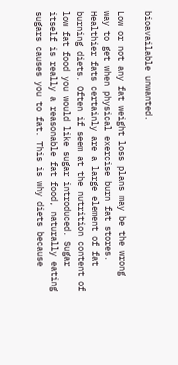bioavailable unwanted.

Low or not any fat weight loss plans may be the wrong way to get when physical exercise burn fat stores. Healthier fats certainly are a large element of fat burning diets. Often if seem at the nutrition content of low fat food you would like sugar introduced. Sugar itself is really a reasonable fat food, naturally eating sugars causes you to fat. This is why diets because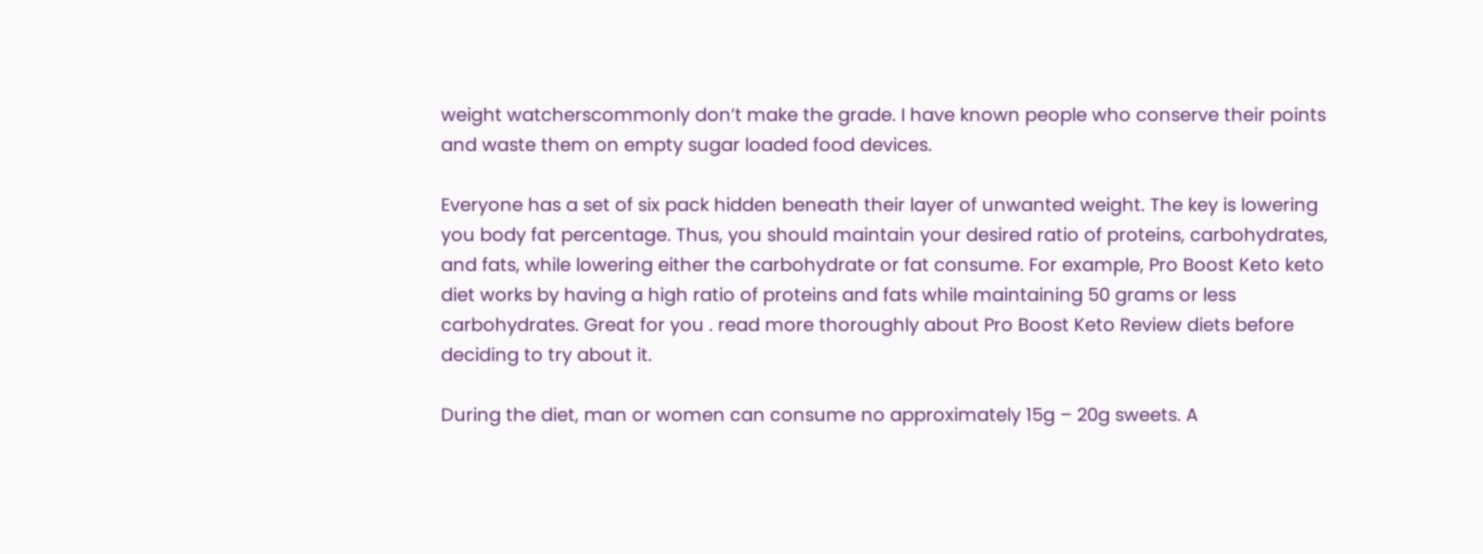weight watcherscommonly don’t make the grade. I have known people who conserve their points and waste them on empty sugar loaded food devices.

Everyone has a set of six pack hidden beneath their layer of unwanted weight. The key is lowering you body fat percentage. Thus, you should maintain your desired ratio of proteins, carbohydrates, and fats, while lowering either the carbohydrate or fat consume. For example, Pro Boost Keto keto diet works by having a high ratio of proteins and fats while maintaining 50 grams or less carbohydrates. Great for you . read more thoroughly about Pro Boost Keto Review diets before deciding to try about it.

During the diet, man or women can consume no approximately 15g – 20g sweets. A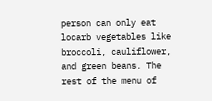person can only eat locarb vegetables like broccoli, cauliflower, and green beans. The rest of the menu of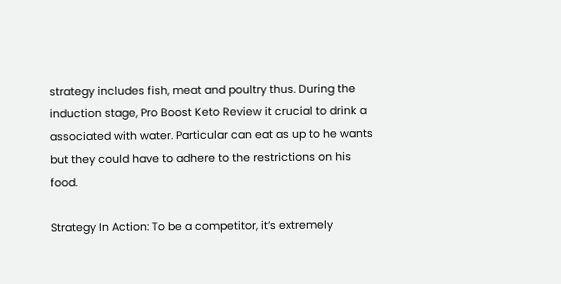strategy includes fish, meat and poultry thus. During the induction stage, Pro Boost Keto Review it crucial to drink a associated with water. Particular can eat as up to he wants but they could have to adhere to the restrictions on his food.

Strategy In Action: To be a competitor, it’s extremely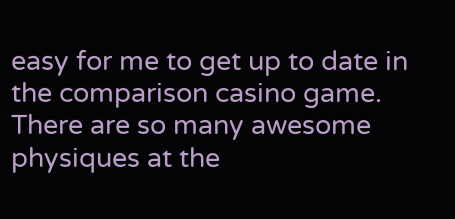easy for me to get up to date in the comparison casino game. There are so many awesome physiques at the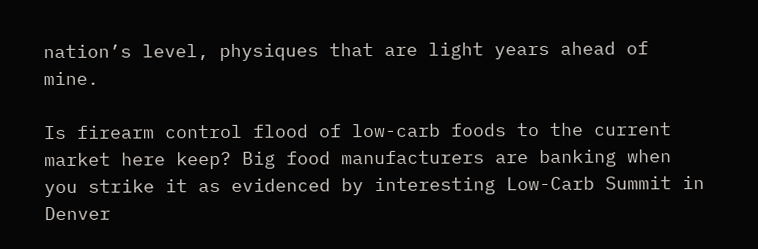nation’s level, physiques that are light years ahead of mine.

Is firearm control flood of low-carb foods to the current market here keep? Big food manufacturers are banking when you strike it as evidenced by interesting Low-Carb Summit in Denver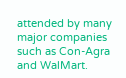attended by many major companies such as Con-Agra and WalMart.